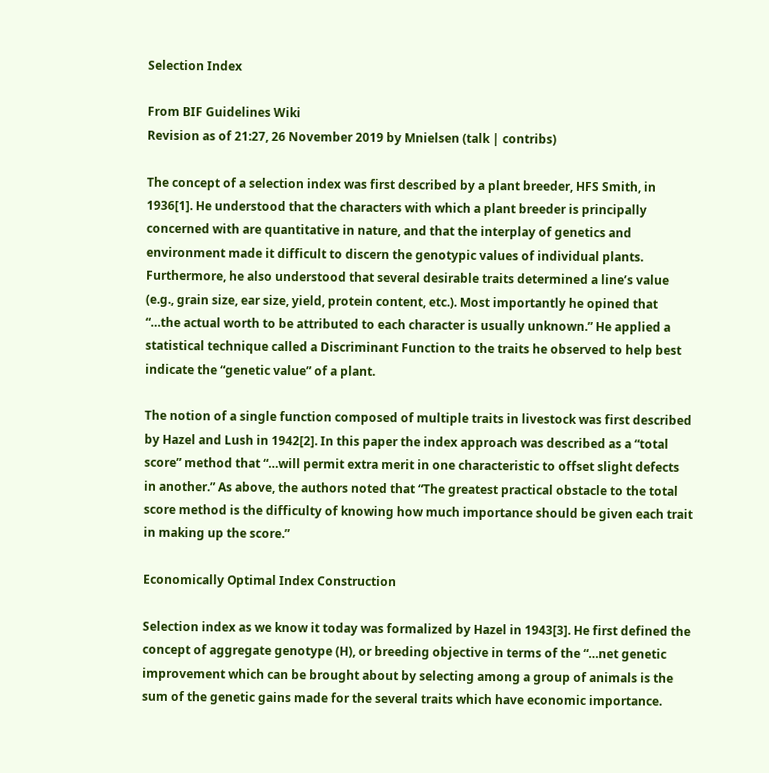Selection Index

From BIF Guidelines Wiki
Revision as of 21:27, 26 November 2019 by Mnielsen (talk | contribs)

The concept of a selection index was first described by a plant breeder, HFS Smith, in 1936[1]. He understood that the characters with which a plant breeder is principally concerned with are quantitative in nature, and that the interplay of genetics and environment made it difficult to discern the genotypic values of individual plants. Furthermore, he also understood that several desirable traits determined a line’s value (e.g., grain size, ear size, yield, protein content, etc.). Most importantly he opined that “…the actual worth to be attributed to each character is usually unknown.” He applied a statistical technique called a Discriminant Function to the traits he observed to help best indicate the “genetic value” of a plant.

The notion of a single function composed of multiple traits in livestock was first described by Hazel and Lush in 1942[2]. In this paper the index approach was described as a “total score” method that “…will permit extra merit in one characteristic to offset slight defects in another.” As above, the authors noted that “The greatest practical obstacle to the total score method is the difficulty of knowing how much importance should be given each trait in making up the score.”

Economically Optimal Index Construction

Selection index as we know it today was formalized by Hazel in 1943[3]. He first defined the concept of aggregate genotype (H), or breeding objective in terms of the “…net genetic improvement which can be brought about by selecting among a group of animals is the sum of the genetic gains made for the several traits which have economic importance.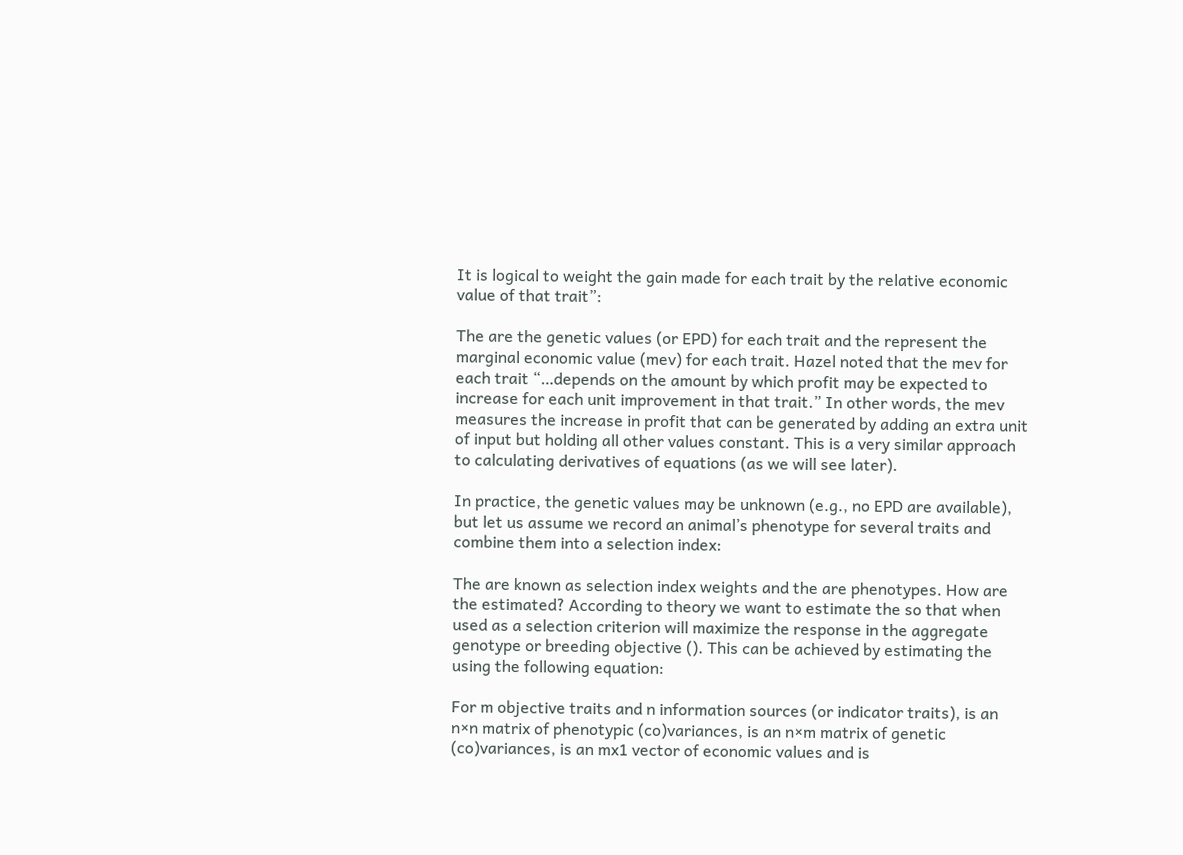It is logical to weight the gain made for each trait by the relative economic value of that trait”:

The are the genetic values (or EPD) for each trait and the represent the marginal economic value (mev) for each trait. Hazel noted that the mev for each trait “…depends on the amount by which profit may be expected to increase for each unit improvement in that trait.” In other words, the mev measures the increase in profit that can be generated by adding an extra unit of input but holding all other values constant. This is a very similar approach to calculating derivatives of equations (as we will see later).

In practice, the genetic values may be unknown (e.g., no EPD are available), but let us assume we record an animal’s phenotype for several traits and combine them into a selection index:

The are known as selection index weights and the are phenotypes. How are the estimated? According to theory we want to estimate the so that when used as a selection criterion will maximize the response in the aggregate genotype or breeding objective (). This can be achieved by estimating the using the following equation:

For m objective traits and n information sources (or indicator traits), is an n×n matrix of phenotypic (co)variances, is an n×m matrix of genetic (co)variances, is an mx1 vector of economic values and is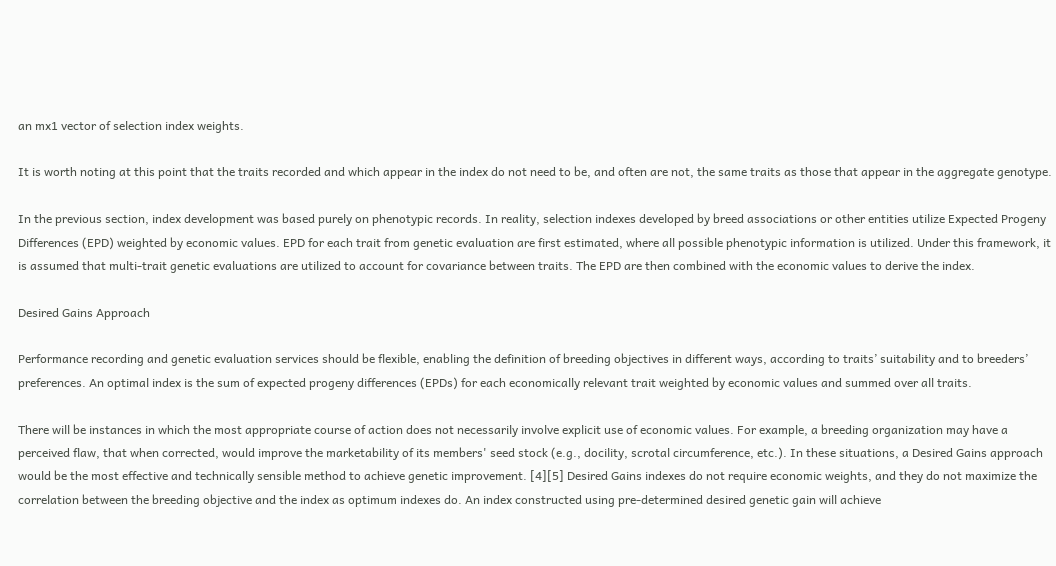an mx1 vector of selection index weights.

It is worth noting at this point that the traits recorded and which appear in the index do not need to be, and often are not, the same traits as those that appear in the aggregate genotype.

In the previous section, index development was based purely on phenotypic records. In reality, selection indexes developed by breed associations or other entities utilize Expected Progeny Differences (EPD) weighted by economic values. EPD for each trait from genetic evaluation are first estimated, where all possible phenotypic information is utilized. Under this framework, it is assumed that multi-trait genetic evaluations are utilized to account for covariance between traits. The EPD are then combined with the economic values to derive the index.

Desired Gains Approach

Performance recording and genetic evaluation services should be flexible, enabling the definition of breeding objectives in different ways, according to traits’ suitability and to breeders’ preferences. An optimal index is the sum of expected progeny differences (EPDs) for each economically relevant trait weighted by economic values and summed over all traits.

There will be instances in which the most appropriate course of action does not necessarily involve explicit use of economic values. For example, a breeding organization may have a perceived flaw, that when corrected, would improve the marketability of its members' seed stock (e.g., docility, scrotal circumference, etc.). In these situations, a Desired Gains approach would be the most effective and technically sensible method to achieve genetic improvement. [4][5] Desired Gains indexes do not require economic weights, and they do not maximize the correlation between the breeding objective and the index as optimum indexes do. An index constructed using pre-determined desired genetic gain will achieve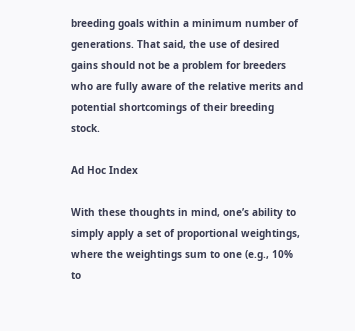breeding goals within a minimum number of generations. That said, the use of desired gains should not be a problem for breeders who are fully aware of the relative merits and potential shortcomings of their breeding stock.

Ad Hoc Index

With these thoughts in mind, one’s ability to simply apply a set of proportional weightings, where the weightings sum to one (e.g., 10% to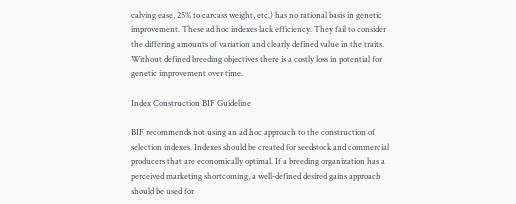calving ease, 25% to carcass weight, etc.) has no rational basis in genetic improvement. These ad hoc indexes lack efficiency. They fail to consider the differing amounts of variation and clearly defined value in the traits. Without defined breeding objectives there is a costly loss in potential for genetic improvement over time.

Index Construction BIF Guideline

BIF recommends not using an ad hoc approach to the construction of selection indexes. Indexes should be created for seedstock and commercial producers that are economically optimal. If a breeding organization has a perceived marketing shortcoming, a well-defined desired gains approach should be used for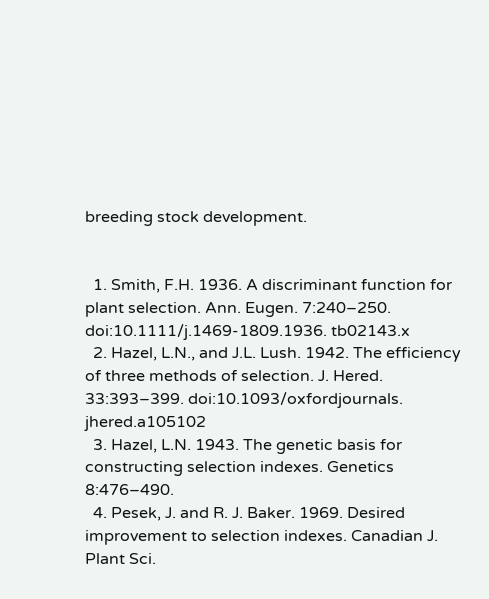breeding stock development.


  1. Smith, F.H. 1936. A discriminant function for plant selection. Ann. Eugen. 7:240–250. doi:10.1111/j.1469-1809.1936. tb02143.x
  2. Hazel, L.N., and J.L. Lush. 1942. The efficiency of three methods of selection. J. Hered. 33:393–399. doi:10.1093/oxfordjournals. jhered.a105102
  3. Hazel, L.N. 1943. The genetic basis for constructing selection indexes. Genetics 8:476–490.
  4. Pesek, J. and R. J. Baker. 1969. Desired improvement to selection indexes. Canadian J. Plant Sci.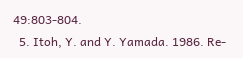49:803-804.
  5. Itoh, Y. and Y. Yamada. 1986. Re-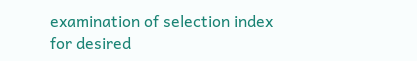examination of selection index for desired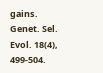gains. Genet. Sel. Evol. 18(4), 499-504.